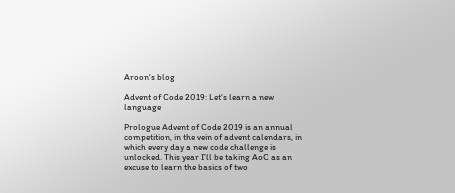Aroon's blog

Advent of Code 2019: Let's learn a new language

Prologue Advent of Code 2019 is an annual competition, in the vein of advent calendars, in which every day a new code challenge is unlocked. This year I’ll be taking AoC as an excuse to learn the basics of two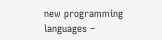new programming languages –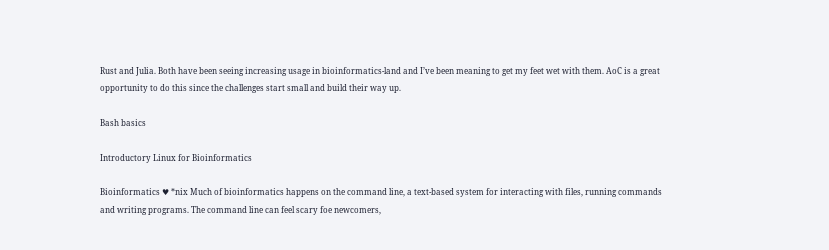Rust and Julia. Both have been seeing increasing usage in bioinformatics-land and I’ve been meaning to get my feet wet with them. AoC is a great opportunity to do this since the challenges start small and build their way up.

Bash basics

Introductory Linux for Bioinformatics

Bioinformatics ♥ *nix Much of bioinformatics happens on the command line, a text-based system for interacting with files, running commands and writing programs. The command line can feel scary foe newcomers,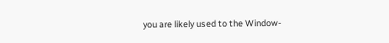you are likely used to the Window-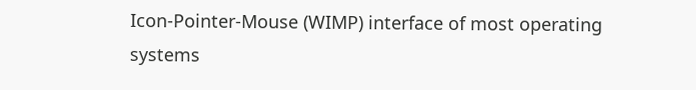Icon-Pointer-Mouse (WIMP) interface of most operating systems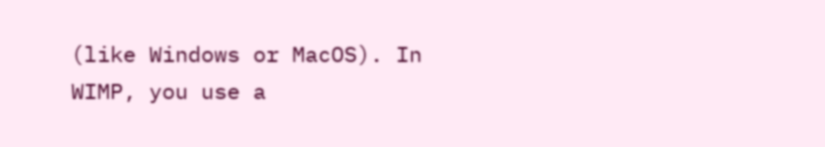(like Windows or MacOS). In WIMP, you use a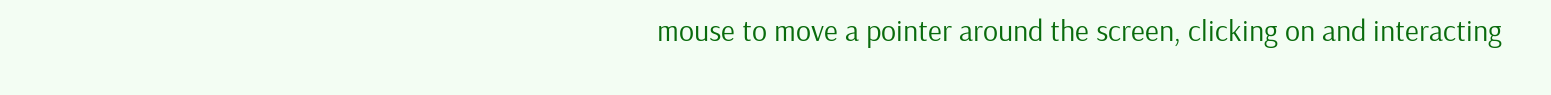mouse to move a pointer around the screen, clicking on and interacting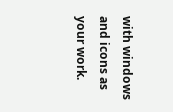with windows and icons as your work.